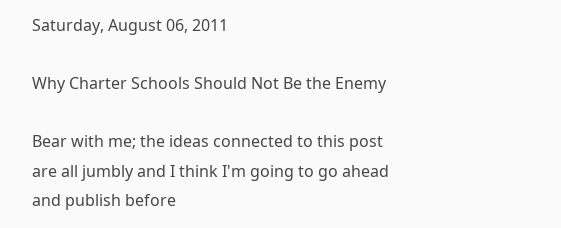Saturday, August 06, 2011

Why Charter Schools Should Not Be the Enemy

Bear with me; the ideas connected to this post are all jumbly and I think I'm going to go ahead and publish before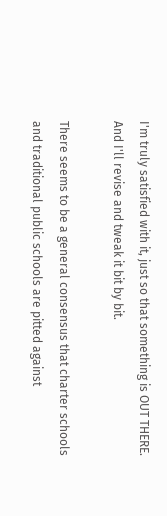I'm truly satisfied with it, just so that something is OUT THERE. And I'll revise and tweak it bit by bit.

There seems to be a general consensus that charter schools and traditional public schools are pitted against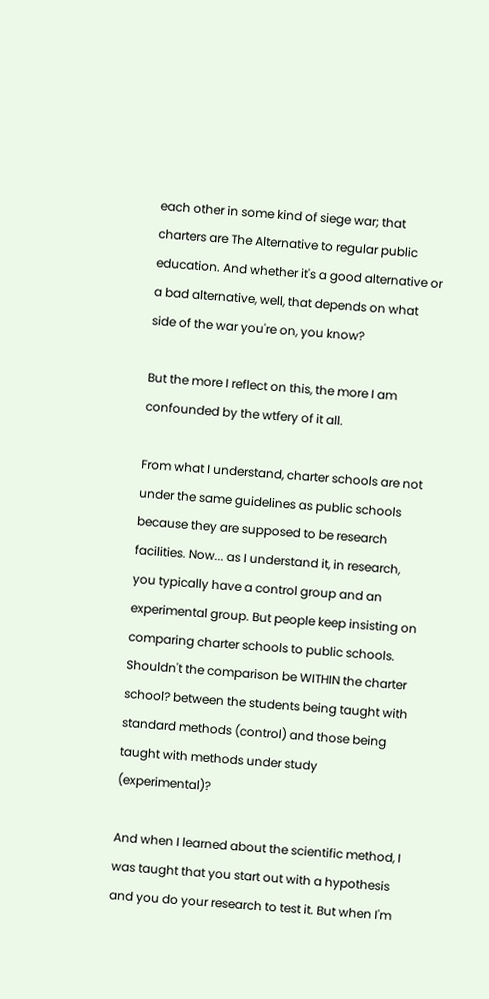each other in some kind of siege war; that charters are The Alternative to regular public education. And whether it's a good alternative or a bad alternative, well, that depends on what side of the war you're on, you know?

But the more I reflect on this, the more I am confounded by the wtfery of it all.

From what I understand, charter schools are not under the same guidelines as public schools because they are supposed to be research facilities. Now... as I understand it, in research, you typically have a control group and an experimental group. But people keep insisting on comparing charter schools to public schools. Shouldn't the comparison be WITHIN the charter school? between the students being taught with standard methods (control) and those being taught with methods under study (experimental)?

And when I learned about the scientific method, I was taught that you start out with a hypothesis and you do your research to test it. But when I'm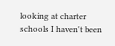looking at charter schools I haven't been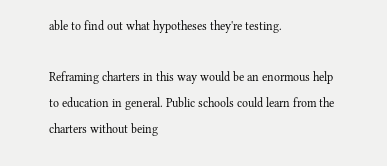able to find out what hypotheses they're testing.

Reframing charters in this way would be an enormous help to education in general. Public schools could learn from the charters without being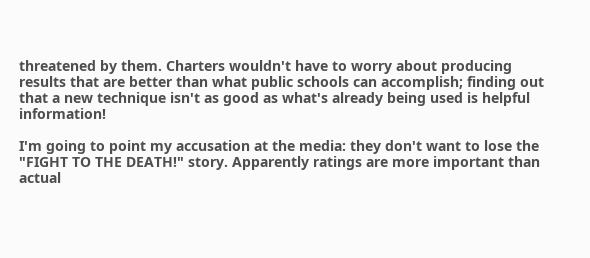threatened by them. Charters wouldn't have to worry about producing results that are better than what public schools can accomplish; finding out that a new technique isn't as good as what's already being used is helpful information!

I'm going to point my accusation at the media: they don't want to lose the "FIGHT TO THE DEATH!" story. Apparently ratings are more important than actual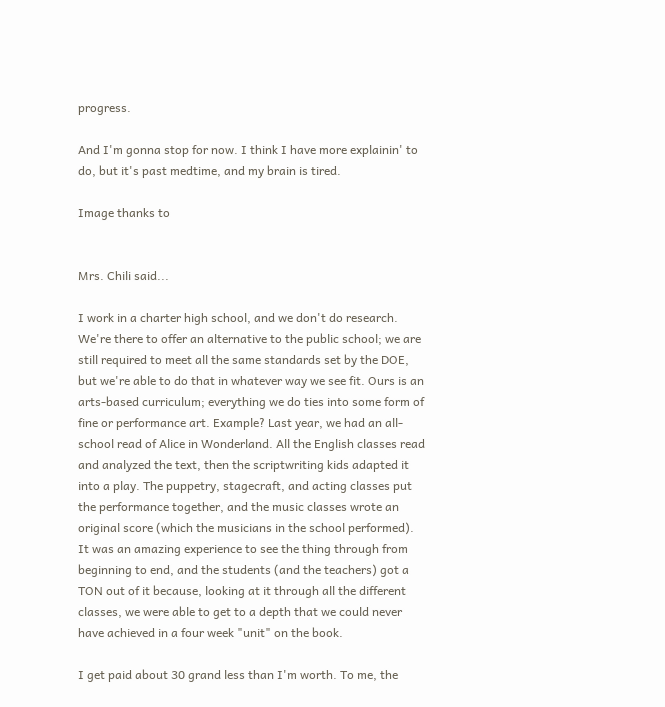progress.

And I'm gonna stop for now. I think I have more explainin' to do, but it's past medtime, and my brain is tired.

Image thanks to


Mrs. Chili said...

I work in a charter high school, and we don't do research. We're there to offer an alternative to the public school; we are still required to meet all the same standards set by the DOE, but we're able to do that in whatever way we see fit. Ours is an arts-based curriculum; everything we do ties into some form of fine or performance art. Example? Last year, we had an all-school read of Alice in Wonderland. All the English classes read and analyzed the text, then the scriptwriting kids adapted it into a play. The puppetry, stagecraft, and acting classes put the performance together, and the music classes wrote an original score (which the musicians in the school performed). It was an amazing experience to see the thing through from beginning to end, and the students (and the teachers) got a TON out of it because, looking at it through all the different classes, we were able to get to a depth that we could never have achieved in a four week "unit" on the book.

I get paid about 30 grand less than I'm worth. To me, the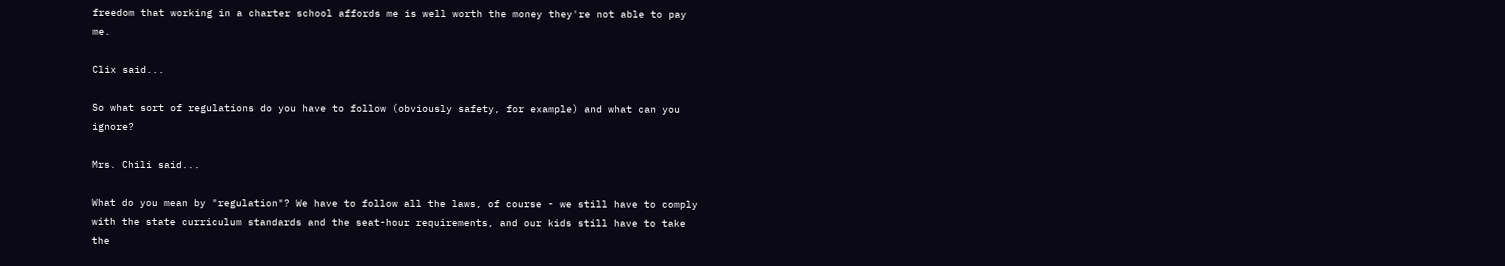freedom that working in a charter school affords me is well worth the money they're not able to pay me.

Clix said...

So what sort of regulations do you have to follow (obviously safety, for example) and what can you ignore?

Mrs. Chili said...

What do you mean by "regulation"? We have to follow all the laws, of course - we still have to comply with the state curriculum standards and the seat-hour requirements, and our kids still have to take the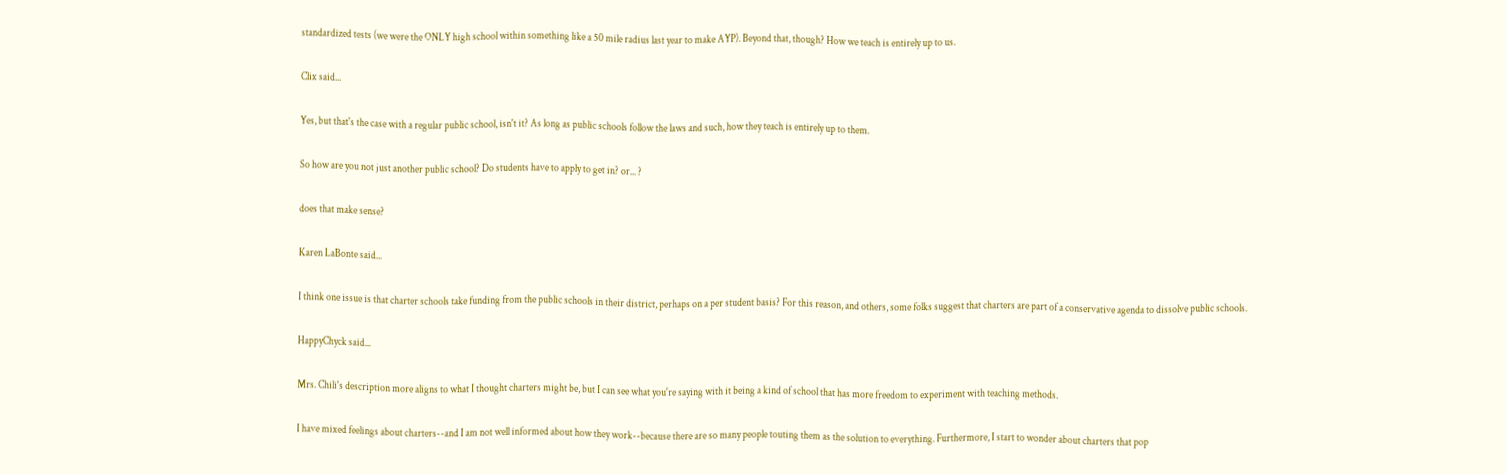standardized tests (we were the ONLY high school within something like a 50 mile radius last year to make AYP). Beyond that, though? How we teach is entirely up to us.

Clix said...

Yes, but that's the case with a regular public school, isn't it? As long as public schools follow the laws and such, how they teach is entirely up to them.

So how are you not just another public school? Do students have to apply to get in? or... ?

does that make sense?

Karen LaBonte said...

I think one issue is that charter schools take funding from the public schools in their district, perhaps on a per student basis? For this reason, and others, some folks suggest that charters are part of a conservative agenda to dissolve public schools.

HappyChyck said...

Mrs. Chili's description more aligns to what I thought charters might be, but I can see what you're saying with it being a kind of school that has more freedom to experiment with teaching methods.

I have mixed feelings about charters--and I am not well informed about how they work--because there are so many people touting them as the solution to everything. Furthermore, I start to wonder about charters that pop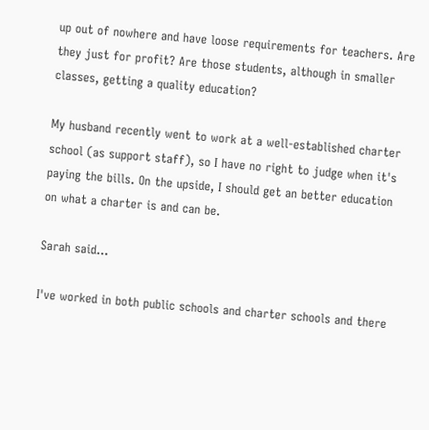up out of nowhere and have loose requirements for teachers. Are they just for profit? Are those students, although in smaller classes, getting a quality education?

My husband recently went to work at a well-established charter school (as support staff), so I have no right to judge when it's paying the bills. On the upside, I should get an better education on what a charter is and can be.

Sarah said...

I've worked in both public schools and charter schools and there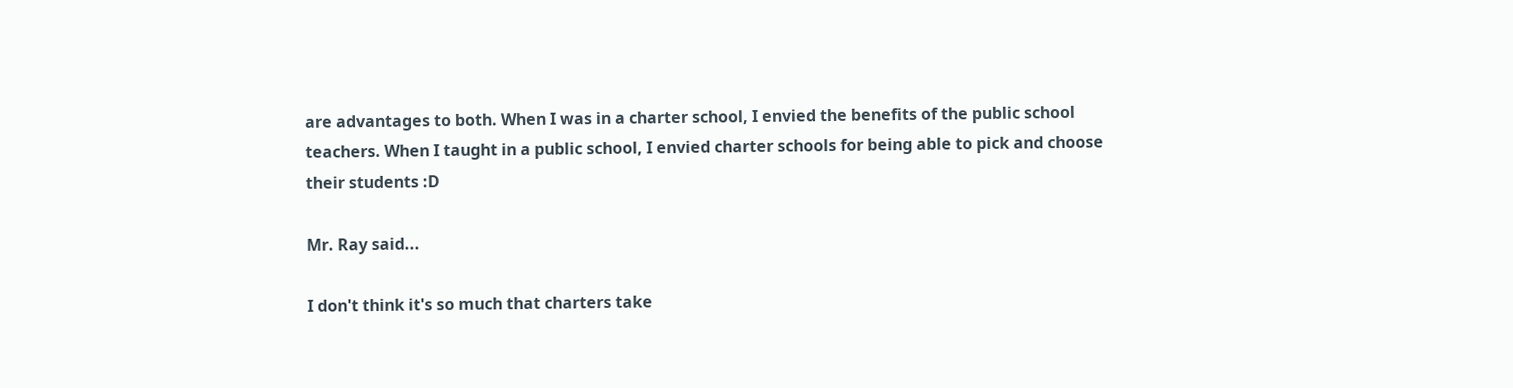are advantages to both. When I was in a charter school, I envied the benefits of the public school teachers. When I taught in a public school, I envied charter schools for being able to pick and choose their students :D

Mr. Ray said...

I don't think it's so much that charters take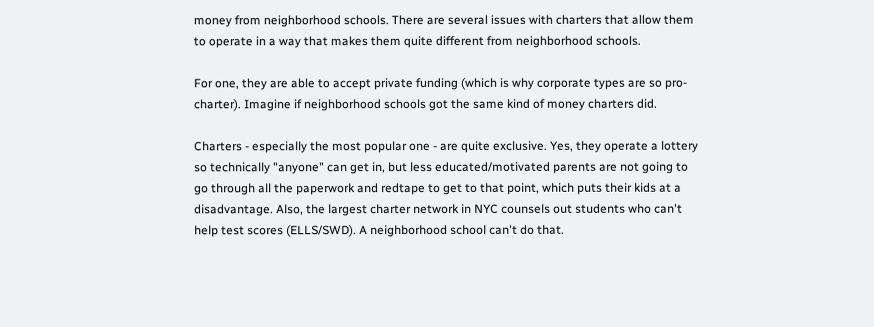money from neighborhood schools. There are several issues with charters that allow them to operate in a way that makes them quite different from neighborhood schools.

For one, they are able to accept private funding (which is why corporate types are so pro-charter). Imagine if neighborhood schools got the same kind of money charters did.

Charters - especially the most popular one - are quite exclusive. Yes, they operate a lottery so technically "anyone" can get in, but less educated/motivated parents are not going to go through all the paperwork and redtape to get to that point, which puts their kids at a disadvantage. Also, the largest charter network in NYC counsels out students who can't help test scores (ELLS/SWD). A neighborhood school can't do that.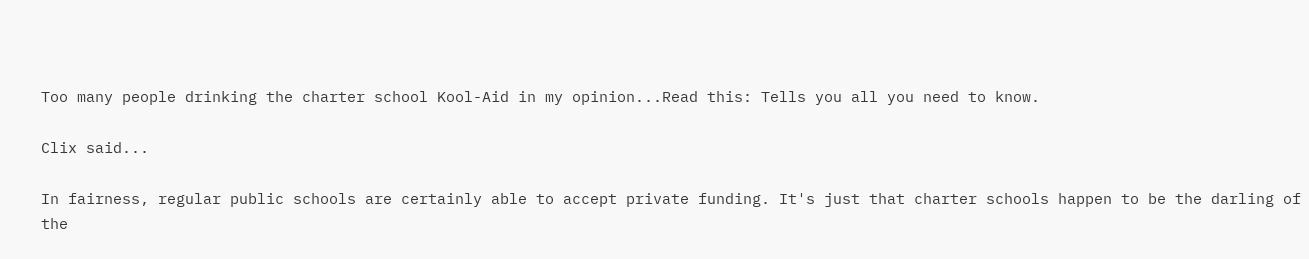Too many people drinking the charter school Kool-Aid in my opinion...Read this: Tells you all you need to know.

Clix said...

In fairness, regular public schools are certainly able to accept private funding. It's just that charter schools happen to be the darling of the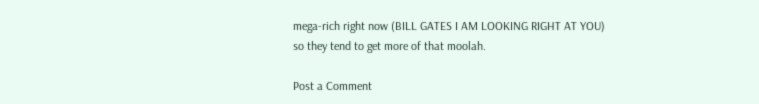mega-rich right now (BILL GATES I AM LOOKING RIGHT AT YOU) so they tend to get more of that moolah.

Post a Comment